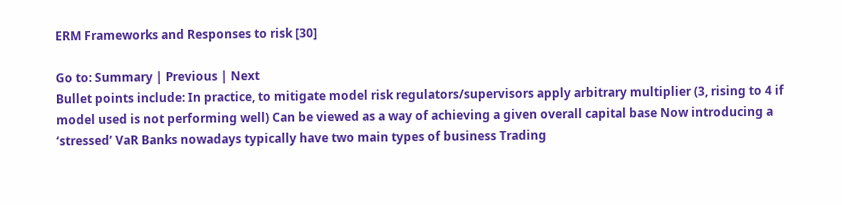ERM Frameworks and Responses to risk [30]

Go to: Summary | Previous | Next
Bullet points include: In practice, to mitigate model risk regulators/supervisors apply arbitrary multiplier (3, rising to 4 if model used is not performing well) Can be viewed as a way of achieving a given overall capital base Now introducing a ‘stressed’ VaR Banks nowadays typically have two main types of business Trading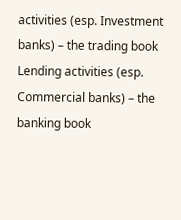activities (esp. Investment banks) – the trading book Lending activities (esp. Commercial banks) – the banking book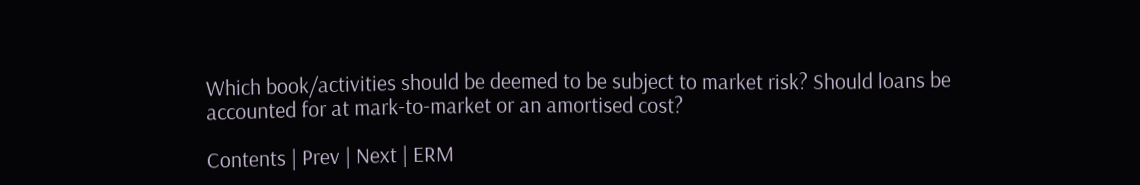Which book/activities should be deemed to be subject to market risk? Should loans be accounted for at mark-to-market or an amortised cost?

Contents | Prev | Next | ERM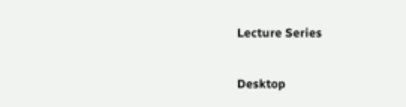Lecture Series

Desktop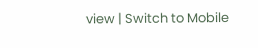view | Switch to Mobile